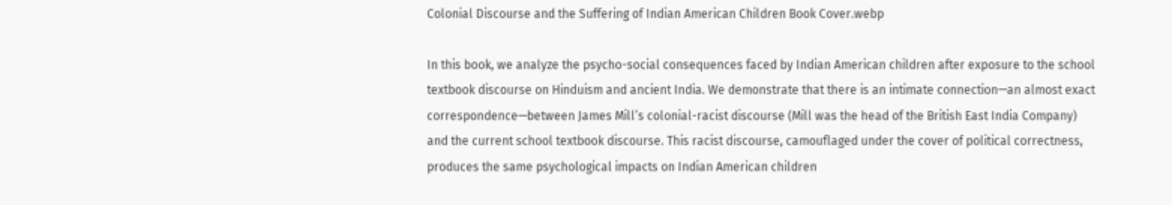Colonial Discourse and the Suffering of Indian American Children Book Cover.webp

In this book, we analyze the psycho-social consequences faced by Indian American children after exposure to the school textbook discourse on Hinduism and ancient India. We demonstrate that there is an intimate connection—an almost exact correspondence—between James Mill’s colonial-racist discourse (Mill was the head of the British East India Company) and the current school textbook discourse. This racist discourse, camouflaged under the cover of political correctness, produces the same psychological impacts on Indian American children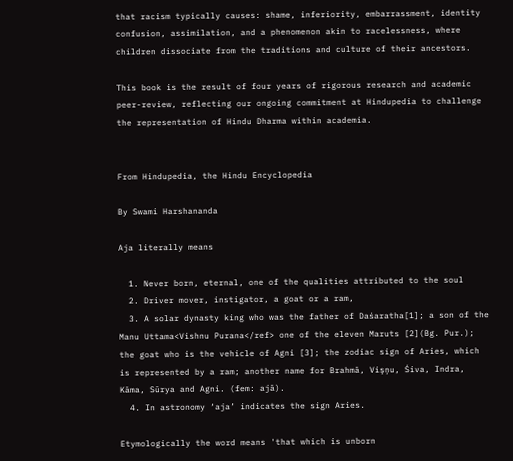that racism typically causes: shame, inferiority, embarrassment, identity confusion, assimilation, and a phenomenon akin to racelessness, where children dissociate from the traditions and culture of their ancestors.

This book is the result of four years of rigorous research and academic peer-review, reflecting our ongoing commitment at Hindupedia to challenge the representation of Hindu Dharma within academia.


From Hindupedia, the Hindu Encyclopedia

By Swami Harshananda

Aja literally means

  1. Never born, eternal, one of the qualities attributed to the soul
  2. Driver mover, instigator, a goat or a ram,
  3. A solar dynasty king who was the father of Daśaratha[1]; a son of the Manu Uttama<Vishnu Purana</ref> one of the eleven Maruts [2](Bg. Pur.); the goat who is the vehicle of Agni [3]; the zodiac sign of Aries, which is represented by a ram; another name for Brahmā, Vişņu, Śiva, Indra, Kāma, Sūrya and Agni. (fem: ajā).
  4. In astronomy ‘aja’ indicates the sign Aries.

Etymologically the word means 'that which is unborn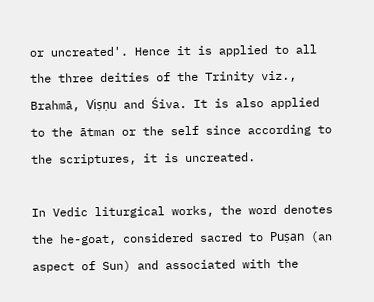or uncreated'. Hence it is applied to all the three deities of the Trinity viz., Brahmā, Viṣṇu and Śiva. It is also applied to the ātman or the self since according to the scriptures, it is uncreated.

In Vedic liturgical works, the word denotes the he-goat, considered sacred to Puṣan (an aspect of Sun) and associated with the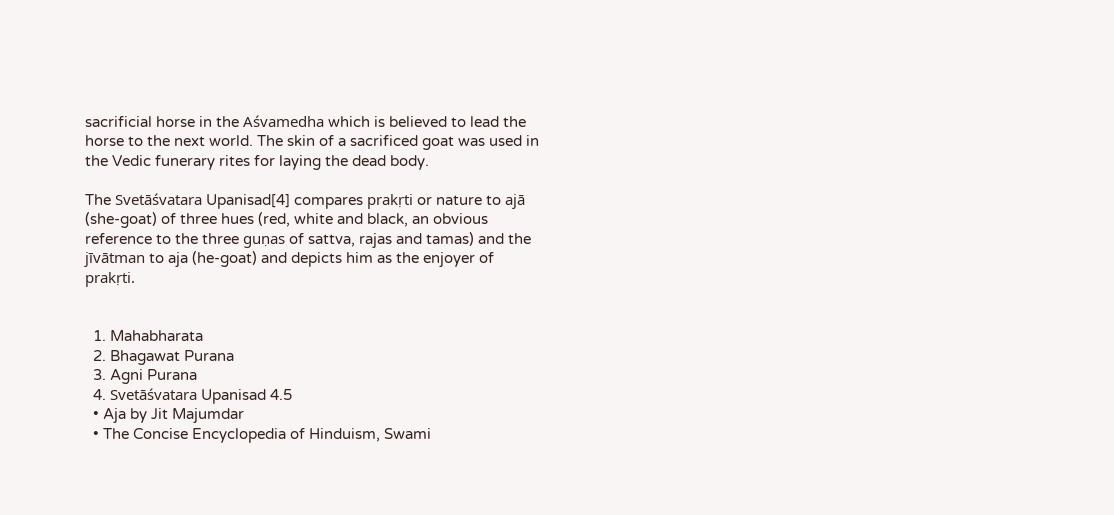sacrificial horse in the Aśvamedha which is believed to lead the horse to the next world. The skin of a sacrificed goat was used in the Vedic funerary rites for laying the dead body.

The Svetāśvatara Upanisad[4] compares prakṛti or nature to ajā (she-goat) of three hues (red, white and black, an obvious reference to the three guṇas of sattva, rajas and tamas) and the jīvātman to aja (he-goat) and depicts him as the enjoyer of prakṛti.


  1. Mahabharata
  2. Bhagawat Purana
  3. Agni Purana
  4. Svetāśvatara Upanisad 4.5
  • Aja by Jit Majumdar
  • The Concise Encyclopedia of Hinduism, Swami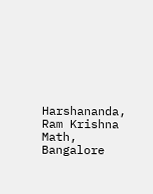Harshananda, Ram Krishna Math, Bangalore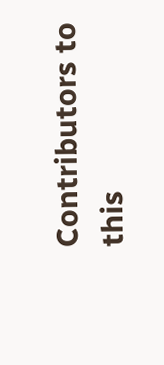Contributors to this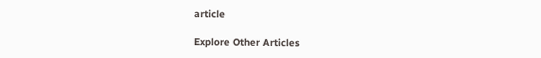article

Explore Other Articles